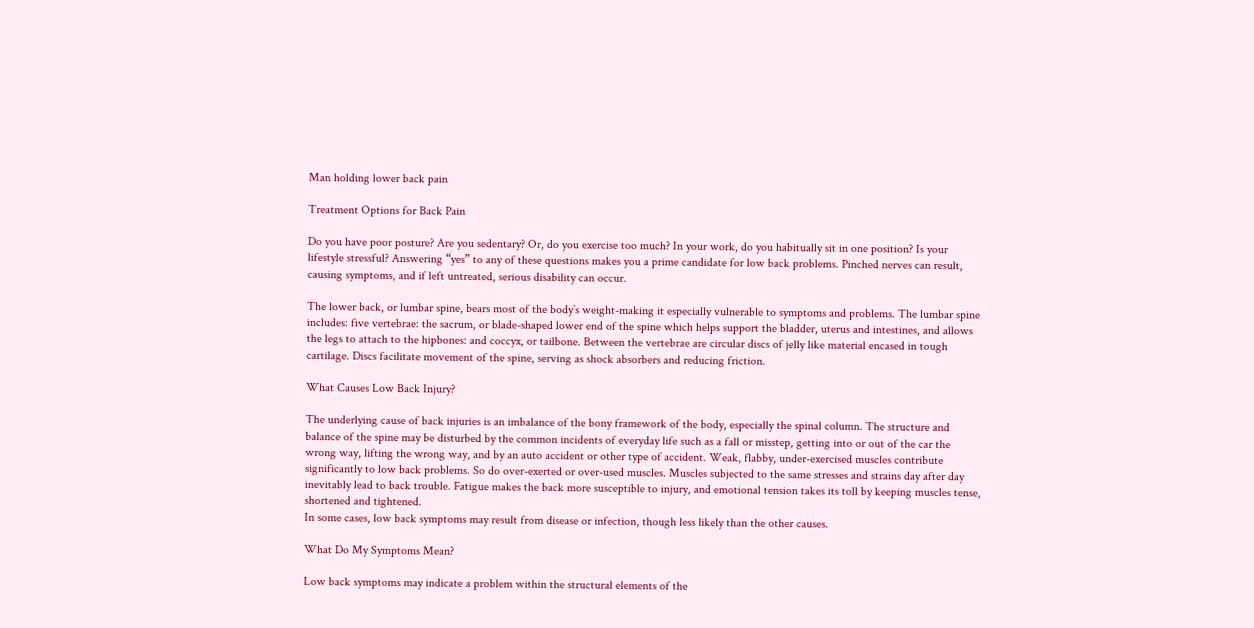Man holding lower back pain

Treatment Options for Back Pain

Do you have poor posture? Are you sedentary? Or, do you exercise too much? In your work, do you habitually sit in one position? Is your lifestyle stressful? Answering “yes” to any of these questions makes you a prime candidate for low back problems. Pinched nerves can result, causing symptoms, and if left untreated, serious disability can occur.

The lower back, or lumbar spine, bears most of the body’s weight-making it especially vulnerable to symptoms and problems. The lumbar spine includes: five vertebrae: the sacrum, or blade-shaped lower end of the spine which helps support the bladder, uterus and intestines, and allows the legs to attach to the hipbones: and coccyx, or tailbone. Between the vertebrae are circular discs of jelly like material encased in tough cartilage. Discs facilitate movement of the spine, serving as shock absorbers and reducing friction.

What Causes Low Back Injury?

The underlying cause of back injuries is an imbalance of the bony framework of the body, especially the spinal column. The structure and balance of the spine may be disturbed by the common incidents of everyday life such as a fall or misstep, getting into or out of the car the wrong way, lifting the wrong way, and by an auto accident or other type of accident. Weak, flabby, under-exercised muscles contribute significantly to low back problems. So do over-exerted or over-used muscles. Muscles subjected to the same stresses and strains day after day inevitably lead to back trouble. Fatigue makes the back more susceptible to injury, and emotional tension takes its toll by keeping muscles tense, shortened and tightened.
In some cases, low back symptoms may result from disease or infection, though less likely than the other causes.

What Do My Symptoms Mean?

Low back symptoms may indicate a problem within the structural elements of the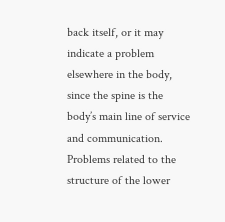back itself, or it may indicate a problem elsewhere in the body, since the spine is the body’s main line of service and communication. Problems related to the structure of the lower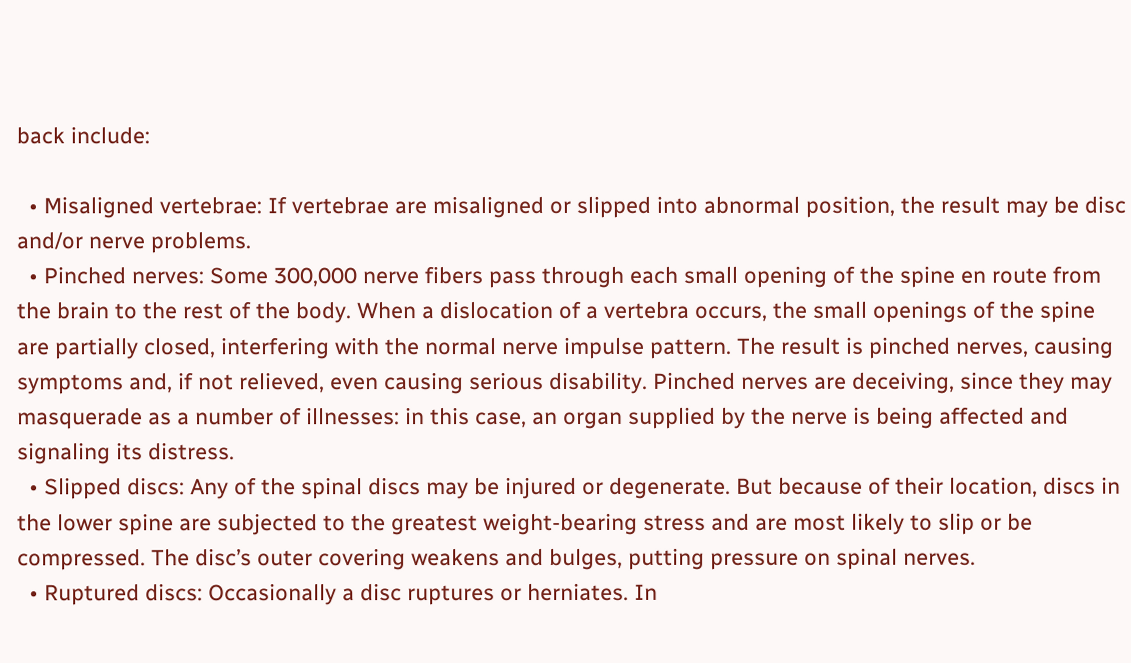back include:

  • Misaligned vertebrae: If vertebrae are misaligned or slipped into abnormal position, the result may be disc and/or nerve problems.
  • Pinched nerves: Some 300,000 nerve fibers pass through each small opening of the spine en route from the brain to the rest of the body. When a dislocation of a vertebra occurs, the small openings of the spine are partially closed, interfering with the normal nerve impulse pattern. The result is pinched nerves, causing symptoms and, if not relieved, even causing serious disability. Pinched nerves are deceiving, since they may masquerade as a number of illnesses: in this case, an organ supplied by the nerve is being affected and signaling its distress.
  • Slipped discs: Any of the spinal discs may be injured or degenerate. But because of their location, discs in the lower spine are subjected to the greatest weight-bearing stress and are most likely to slip or be compressed. The disc’s outer covering weakens and bulges, putting pressure on spinal nerves.
  • Ruptured discs: Occasionally a disc ruptures or herniates. In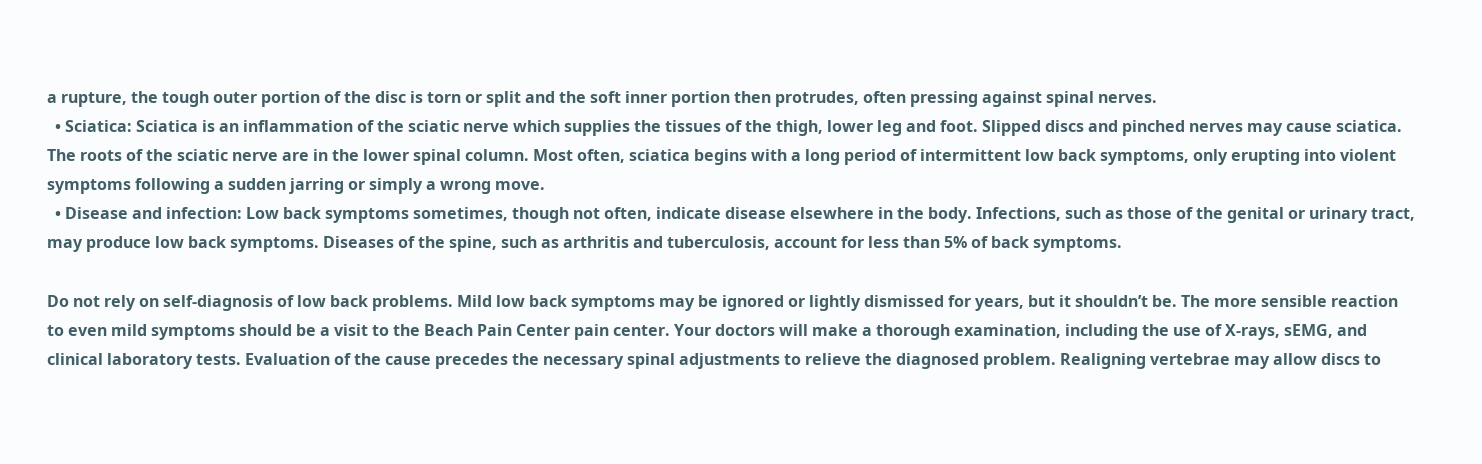a rupture, the tough outer portion of the disc is torn or split and the soft inner portion then protrudes, often pressing against spinal nerves.
  • Sciatica: Sciatica is an inflammation of the sciatic nerve which supplies the tissues of the thigh, lower leg and foot. Slipped discs and pinched nerves may cause sciatica. The roots of the sciatic nerve are in the lower spinal column. Most often, sciatica begins with a long period of intermittent low back symptoms, only erupting into violent symptoms following a sudden jarring or simply a wrong move.
  • Disease and infection: Low back symptoms sometimes, though not often, indicate disease elsewhere in the body. Infections, such as those of the genital or urinary tract, may produce low back symptoms. Diseases of the spine, such as arthritis and tuberculosis, account for less than 5% of back symptoms.

Do not rely on self-diagnosis of low back problems. Mild low back symptoms may be ignored or lightly dismissed for years, but it shouldn’t be. The more sensible reaction to even mild symptoms should be a visit to the Beach Pain Center pain center. Your doctors will make a thorough examination, including the use of X-rays, sEMG, and clinical laboratory tests. Evaluation of the cause precedes the necessary spinal adjustments to relieve the diagnosed problem. Realigning vertebrae may allow discs to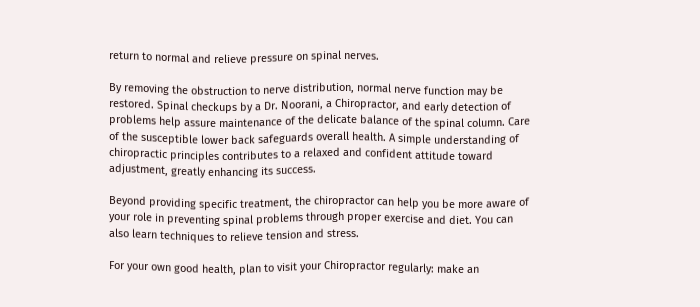return to normal and relieve pressure on spinal nerves.

By removing the obstruction to nerve distribution, normal nerve function may be restored. Spinal checkups by a Dr. Noorani, a Chiropractor, and early detection of problems help assure maintenance of the delicate balance of the spinal column. Care of the susceptible lower back safeguards overall health. A simple understanding of chiropractic principles contributes to a relaxed and confident attitude toward adjustment, greatly enhancing its success.

Beyond providing specific treatment, the chiropractor can help you be more aware of your role in preventing spinal problems through proper exercise and diet. You can also learn techniques to relieve tension and stress.

For your own good health, plan to visit your Chiropractor regularly: make an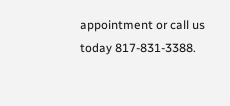appointment or call us today 817-831-3388.